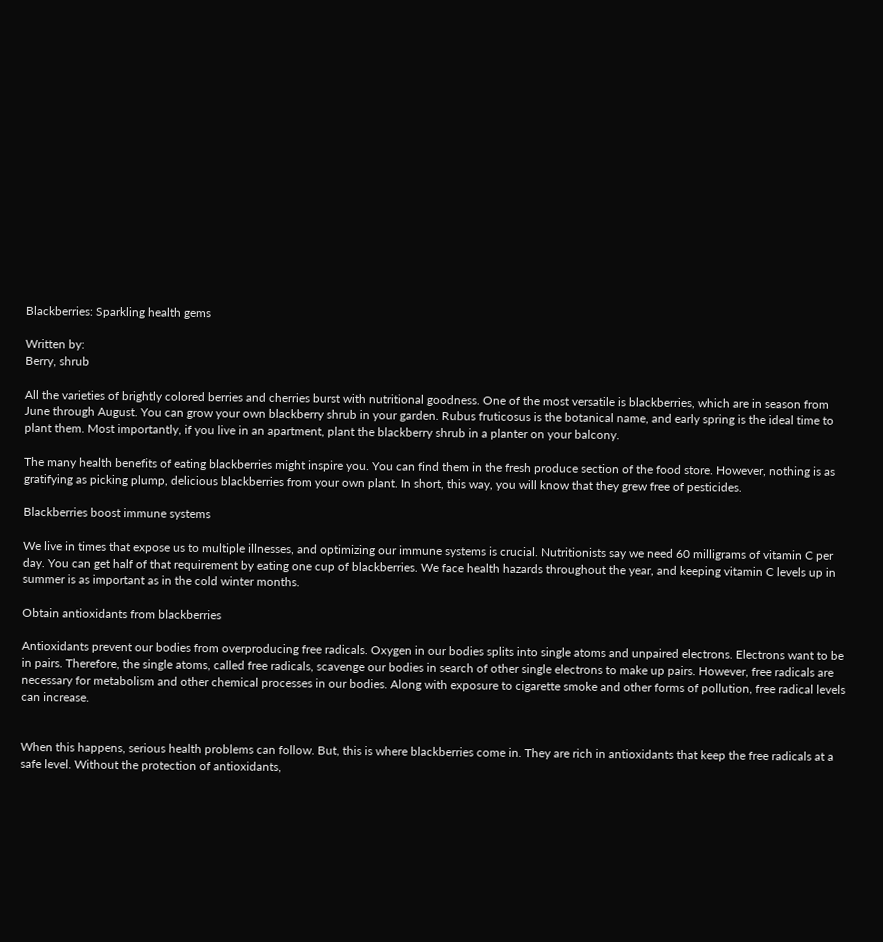Blackberries: Sparkling health gems

Written by:
Berry, shrub

All the varieties of brightly colored berries and cherries burst with nutritional goodness. One of the most versatile is blackberries, which are in season from June through August. You can grow your own blackberry shrub in your garden. Rubus fruticosus is the botanical name, and early spring is the ideal time to plant them. Most importantly, if you live in an apartment, plant the blackberry shrub in a planter on your balcony.

The many health benefits of eating blackberries might inspire you. You can find them in the fresh produce section of the food store. However, nothing is as gratifying as picking plump, delicious blackberries from your own plant. In short, this way, you will know that they grew free of pesticides.

Blackberries boost immune systems

We live in times that expose us to multiple illnesses, and optimizing our immune systems is crucial. Nutritionists say we need 60 milligrams of vitamin C per day. You can get half of that requirement by eating one cup of blackberries. We face health hazards throughout the year, and keeping vitamin C levels up in summer is as important as in the cold winter months.

Obtain antioxidants from blackberries

Antioxidants prevent our bodies from overproducing free radicals. Oxygen in our bodies splits into single atoms and unpaired electrons. Electrons want to be in pairs. Therefore, the single atoms, called free radicals, scavenge our bodies in search of other single electrons to make up pairs. However, free radicals are necessary for metabolism and other chemical processes in our bodies. Along with exposure to cigarette smoke and other forms of pollution, free radical levels can increase.


When this happens, serious health problems can follow. But, this is where blackberries come in. They are rich in antioxidants that keep the free radicals at a safe level. Without the protection of antioxidants,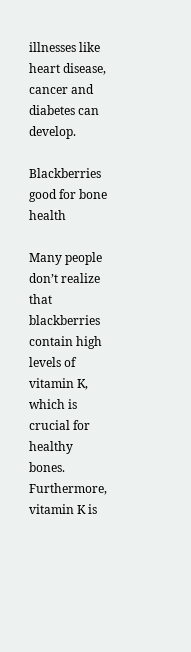illnesses like heart disease, cancer and diabetes can develop.

Blackberries good for bone health

Many people don’t realize that blackberries contain high levels of vitamin K, which is crucial for healthy bones. Furthermore, vitamin K is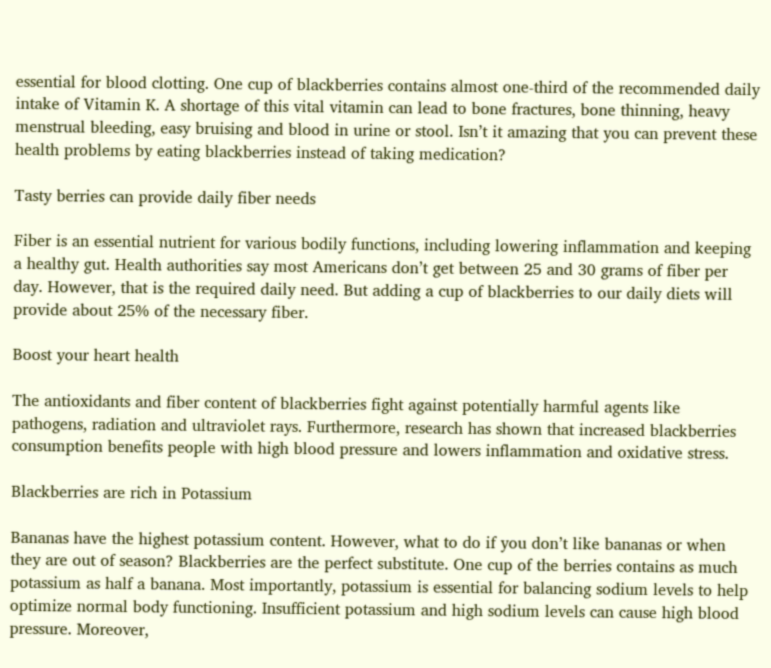essential for blood clotting. One cup of blackberries contains almost one-third of the recommended daily intake of Vitamin K. A shortage of this vital vitamin can lead to bone fractures, bone thinning, heavy menstrual bleeding, easy bruising and blood in urine or stool. Isn’t it amazing that you can prevent these health problems by eating blackberries instead of taking medication?

Tasty berries can provide daily fiber needs

Fiber is an essential nutrient for various bodily functions, including lowering inflammation and keeping a healthy gut. Health authorities say most Americans don’t get between 25 and 30 grams of fiber per day. However, that is the required daily need. But adding a cup of blackberries to our daily diets will provide about 25% of the necessary fiber.

Boost your heart health

The antioxidants and fiber content of blackberries fight against potentially harmful agents like pathogens, radiation and ultraviolet rays. Furthermore, research has shown that increased blackberries consumption benefits people with high blood pressure and lowers inflammation and oxidative stress.

Blackberries are rich in Potassium

Bananas have the highest potassium content. However, what to do if you don’t like bananas or when they are out of season? Blackberries are the perfect substitute. One cup of the berries contains as much potassium as half a banana. Most importantly, potassium is essential for balancing sodium levels to help optimize normal body functioning. Insufficient potassium and high sodium levels can cause high blood pressure. Moreover,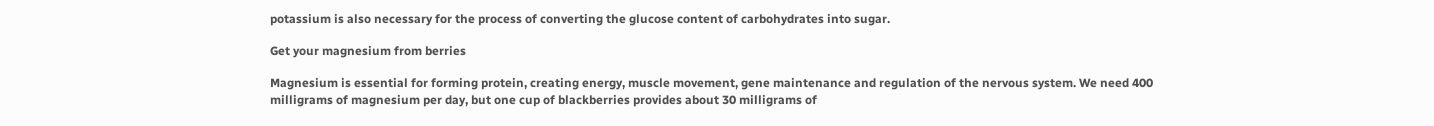potassium is also necessary for the process of converting the glucose content of carbohydrates into sugar.

Get your magnesium from berries

Magnesium is essential for forming protein, creating energy, muscle movement, gene maintenance and regulation of the nervous system. We need 400 milligrams of magnesium per day, but one cup of blackberries provides about 30 milligrams of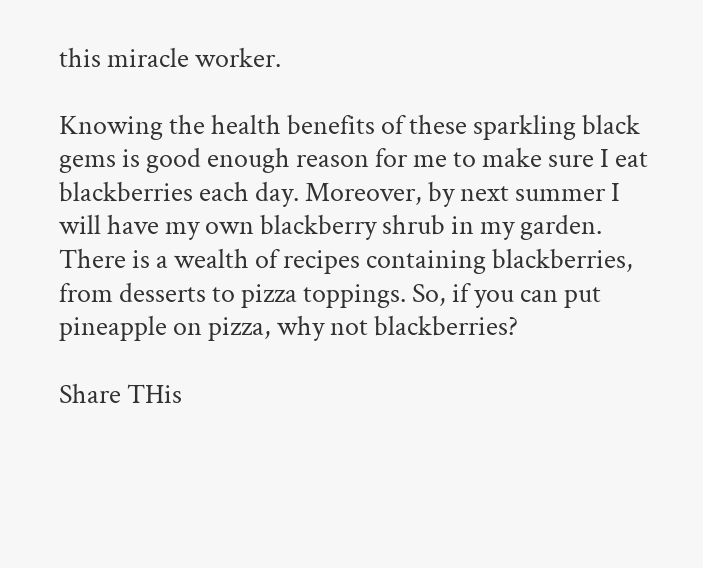this miracle worker.

Knowing the health benefits of these sparkling black gems is good enough reason for me to make sure I eat blackberries each day. Moreover, by next summer I will have my own blackberry shrub in my garden. There is a wealth of recipes containing blackberries, from desserts to pizza toppings. So, if you can put pineapple on pizza, why not blackberries?

Share THis